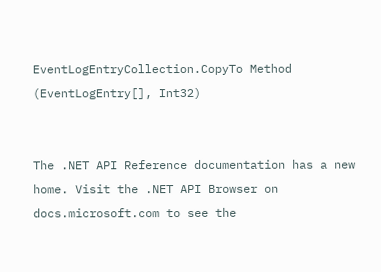EventLogEntryCollection.CopyTo Method (EventLogEntry[], Int32)


The .NET API Reference documentation has a new home. Visit the .NET API Browser on docs.microsoft.com to see the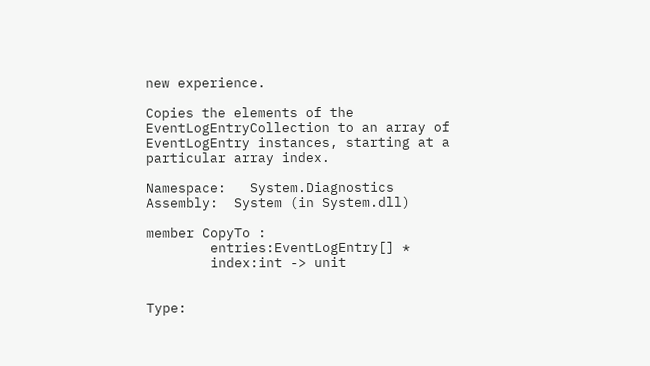new experience.

Copies the elements of the EventLogEntryCollection to an array of EventLogEntry instances, starting at a particular array index.

Namespace:   System.Diagnostics
Assembly:  System (in System.dll)

member CopyTo :
        entries:EventLogEntry[] *
        index:int -> unit


Type: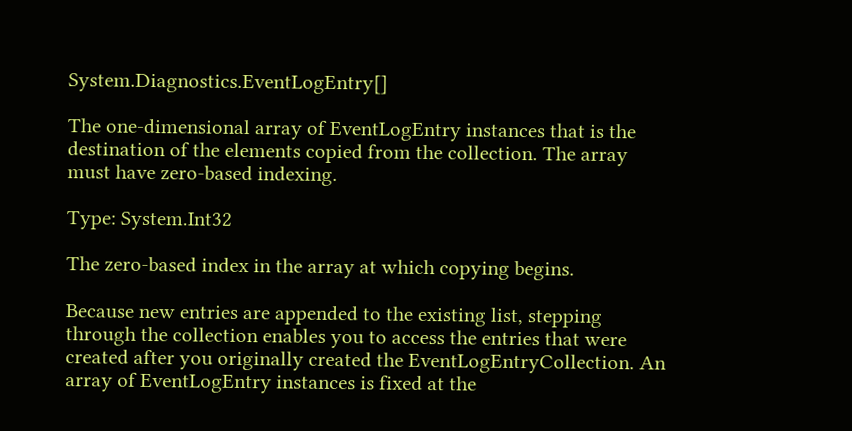System.Diagnostics.EventLogEntry[]

The one-dimensional array of EventLogEntry instances that is the destination of the elements copied from the collection. The array must have zero-based indexing.

Type: System.Int32

The zero-based index in the array at which copying begins.

Because new entries are appended to the existing list, stepping through the collection enables you to access the entries that were created after you originally created the EventLogEntryCollection. An array of EventLogEntry instances is fixed at the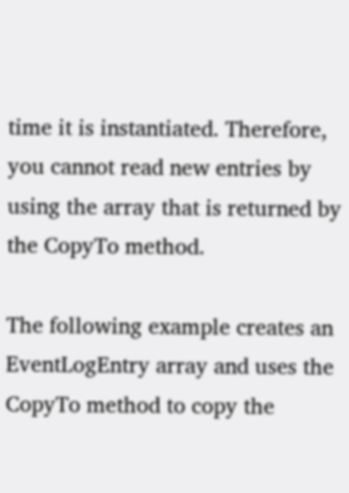time it is instantiated. Therefore, you cannot read new entries by using the array that is returned by the CopyTo method.

The following example creates an EventLogEntry array and uses the CopyTo method to copy the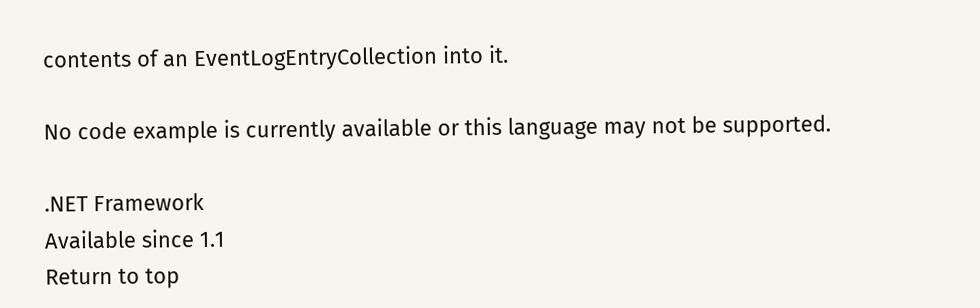contents of an EventLogEntryCollection into it.

No code example is currently available or this language may not be supported.

.NET Framework
Available since 1.1
Return to top